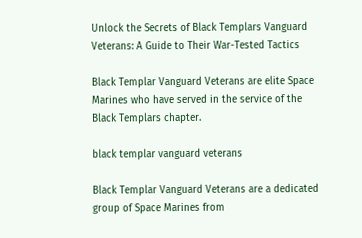Unlock the Secrets of Black Templars Vanguard Veterans: A Guide to Their War-Tested Tactics

Black Templar Vanguard Veterans are elite Space Marines who have served in the service of the Black Templars chapter.

black templar vanguard veterans

Black Templar Vanguard Veterans are a dedicated group of Space Marines from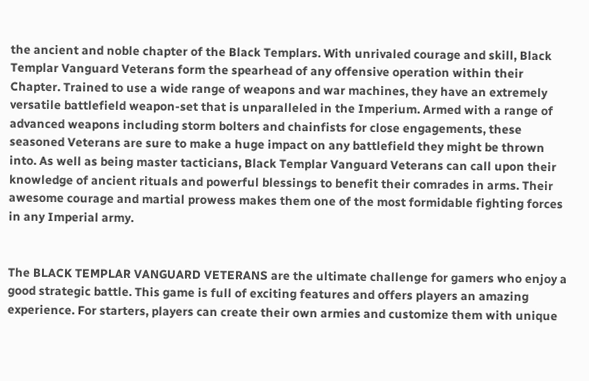the ancient and noble chapter of the Black Templars. With unrivaled courage and skill, Black Templar Vanguard Veterans form the spearhead of any offensive operation within their Chapter. Trained to use a wide range of weapons and war machines, they have an extremely versatile battlefield weapon-set that is unparalleled in the Imperium. Armed with a range of advanced weapons including storm bolters and chainfists for close engagements, these seasoned Veterans are sure to make a huge impact on any battlefield they might be thrown into. As well as being master tacticians, Black Templar Vanguard Veterans can call upon their knowledge of ancient rituals and powerful blessings to benefit their comrades in arms. Their awesome courage and martial prowess makes them one of the most formidable fighting forces in any Imperial army.


The BLACK TEMPLAR VANGUARD VETERANS are the ultimate challenge for gamers who enjoy a good strategic battle. This game is full of exciting features and offers players an amazing experience. For starters, players can create their own armies and customize them with unique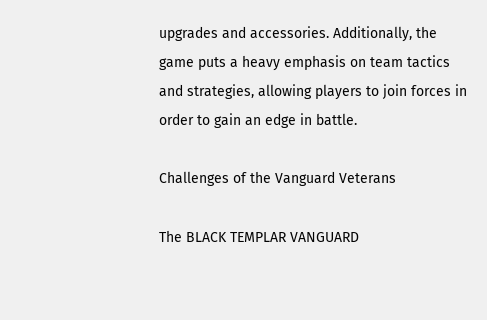upgrades and accessories. Additionally, the game puts a heavy emphasis on team tactics and strategies, allowing players to join forces in order to gain an edge in battle.

Challenges of the Vanguard Veterans

The BLACK TEMPLAR VANGUARD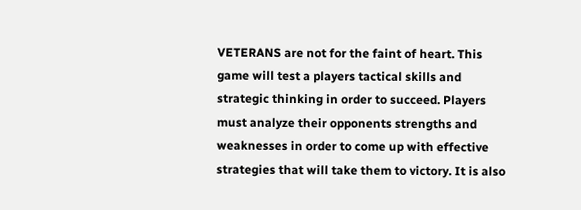VETERANS are not for the faint of heart. This game will test a players tactical skills and strategic thinking in order to succeed. Players must analyze their opponents strengths and weaknesses in order to come up with effective strategies that will take them to victory. It is also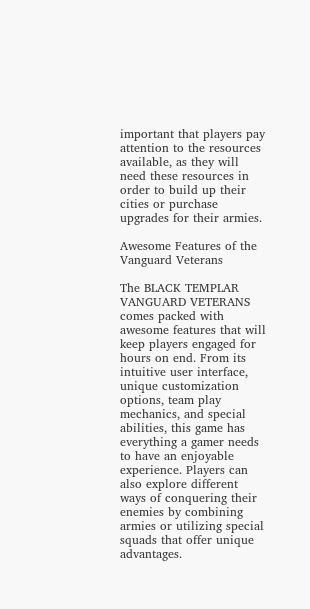important that players pay attention to the resources available, as they will need these resources in order to build up their cities or purchase upgrades for their armies.

Awesome Features of the Vanguard Veterans

The BLACK TEMPLAR VANGUARD VETERANS comes packed with awesome features that will keep players engaged for hours on end. From its intuitive user interface, unique customization options, team play mechanics, and special abilities, this game has everything a gamer needs to have an enjoyable experience. Players can also explore different ways of conquering their enemies by combining armies or utilizing special squads that offer unique advantages.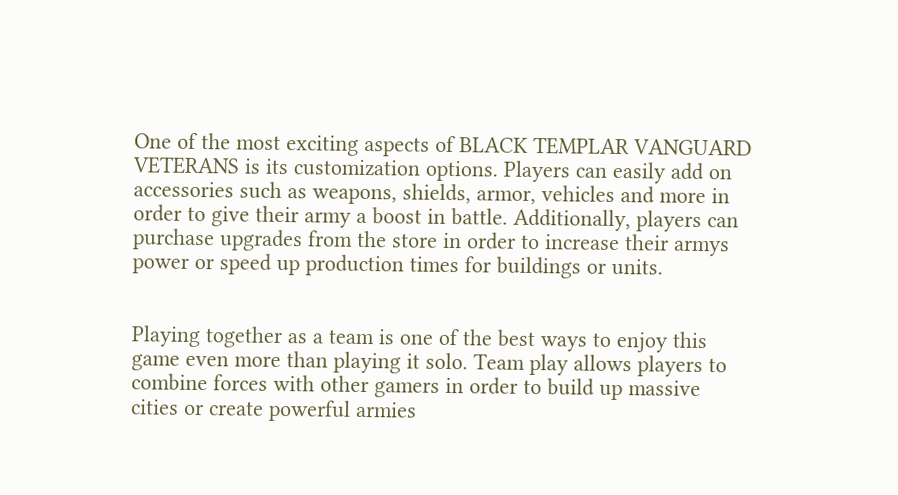One of the most exciting aspects of BLACK TEMPLAR VANGUARD VETERANS is its customization options. Players can easily add on accessories such as weapons, shields, armor, vehicles and more in order to give their army a boost in battle. Additionally, players can purchase upgrades from the store in order to increase their armys power or speed up production times for buildings or units.


Playing together as a team is one of the best ways to enjoy this game even more than playing it solo. Team play allows players to combine forces with other gamers in order to build up massive cities or create powerful armies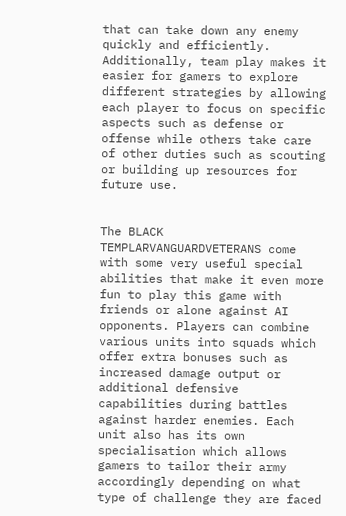that can take down any enemy quickly and efficiently. Additionally, team play makes it easier for gamers to explore different strategies by allowing each player to focus on specific aspects such as defense or offense while others take care of other duties such as scouting or building up resources for future use.


The BLACK TEMPLARVANGUARDVETERANS come with some very useful special abilities that make it even more fun to play this game with friends or alone against AI opponents. Players can combine various units into squads which offer extra bonuses such as increased damage output or additional defensive capabilities during battles against harder enemies. Each unit also has its own specialisation which allows gamers to tailor their army accordingly depending on what type of challenge they are faced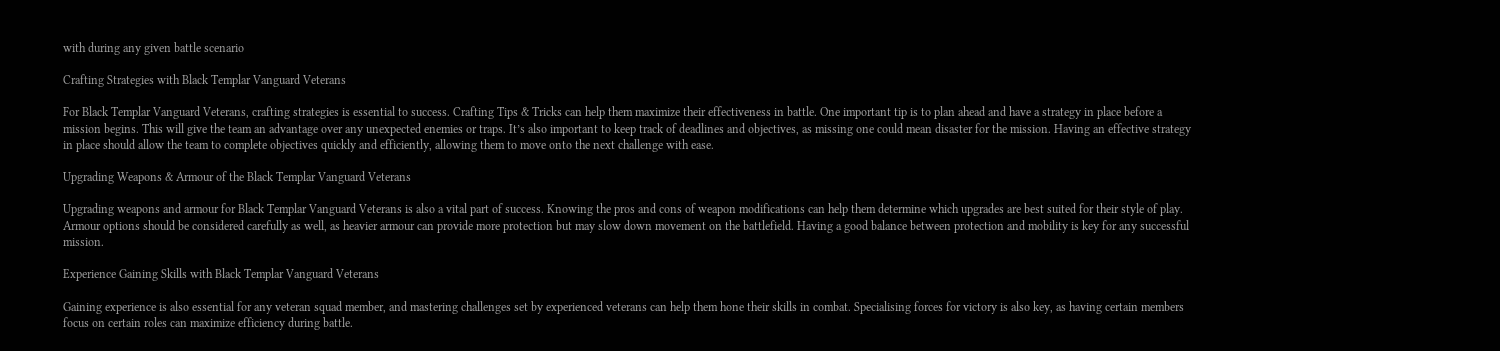with during any given battle scenario

Crafting Strategies with Black Templar Vanguard Veterans

For Black Templar Vanguard Veterans, crafting strategies is essential to success. Crafting Tips & Tricks can help them maximize their effectiveness in battle. One important tip is to plan ahead and have a strategy in place before a mission begins. This will give the team an advantage over any unexpected enemies or traps. It’s also important to keep track of deadlines and objectives, as missing one could mean disaster for the mission. Having an effective strategy in place should allow the team to complete objectives quickly and efficiently, allowing them to move onto the next challenge with ease.

Upgrading Weapons & Armour of the Black Templar Vanguard Veterans

Upgrading weapons and armour for Black Templar Vanguard Veterans is also a vital part of success. Knowing the pros and cons of weapon modifications can help them determine which upgrades are best suited for their style of play. Armour options should be considered carefully as well, as heavier armour can provide more protection but may slow down movement on the battlefield. Having a good balance between protection and mobility is key for any successful mission.

Experience Gaining Skills with Black Templar Vanguard Veterans

Gaining experience is also essential for any veteran squad member, and mastering challenges set by experienced veterans can help them hone their skills in combat. Specialising forces for victory is also key, as having certain members focus on certain roles can maximize efficiency during battle.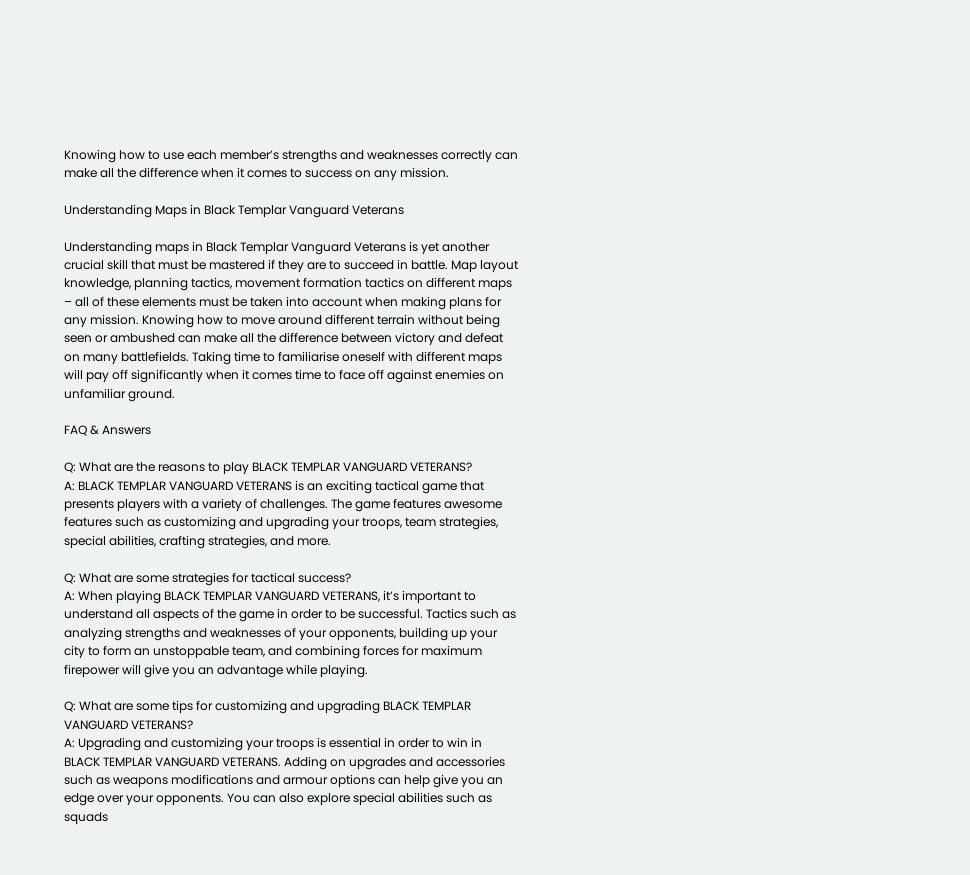Knowing how to use each member’s strengths and weaknesses correctly can make all the difference when it comes to success on any mission.

Understanding Maps in Black Templar Vanguard Veterans

Understanding maps in Black Templar Vanguard Veterans is yet another crucial skill that must be mastered if they are to succeed in battle. Map layout knowledge, planning tactics, movement formation tactics on different maps – all of these elements must be taken into account when making plans for any mission. Knowing how to move around different terrain without being seen or ambushed can make all the difference between victory and defeat on many battlefields. Taking time to familiarise oneself with different maps will pay off significantly when it comes time to face off against enemies on unfamiliar ground.

FAQ & Answers

Q: What are the reasons to play BLACK TEMPLAR VANGUARD VETERANS?
A: BLACK TEMPLAR VANGUARD VETERANS is an exciting tactical game that presents players with a variety of challenges. The game features awesome features such as customizing and upgrading your troops, team strategies, special abilities, crafting strategies, and more.

Q: What are some strategies for tactical success?
A: When playing BLACK TEMPLAR VANGUARD VETERANS, it’s important to understand all aspects of the game in order to be successful. Tactics such as analyzing strengths and weaknesses of your opponents, building up your city to form an unstoppable team, and combining forces for maximum firepower will give you an advantage while playing.

Q: What are some tips for customizing and upgrading BLACK TEMPLAR VANGUARD VETERANS?
A: Upgrading and customizing your troops is essential in order to win in BLACK TEMPLAR VANGUARD VETERANS. Adding on upgrades and accessories such as weapons modifications and armour options can help give you an edge over your opponents. You can also explore special abilities such as squads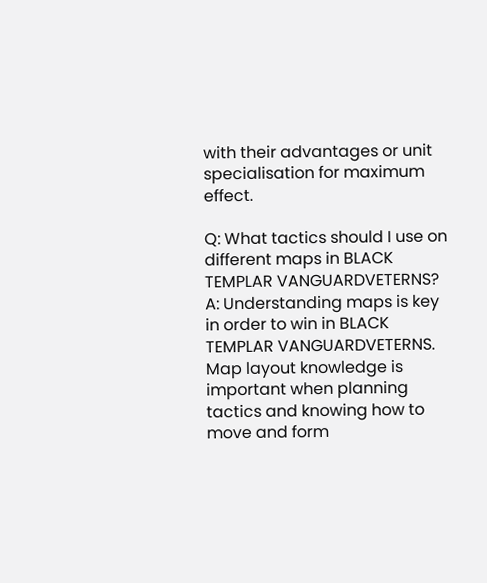with their advantages or unit specialisation for maximum effect.

Q: What tactics should I use on different maps in BLACK TEMPLAR VANGUARDVETERNS?
A: Understanding maps is key in order to win in BLACK TEMPLAR VANGUARDVETERNS. Map layout knowledge is important when planning tactics and knowing how to move and form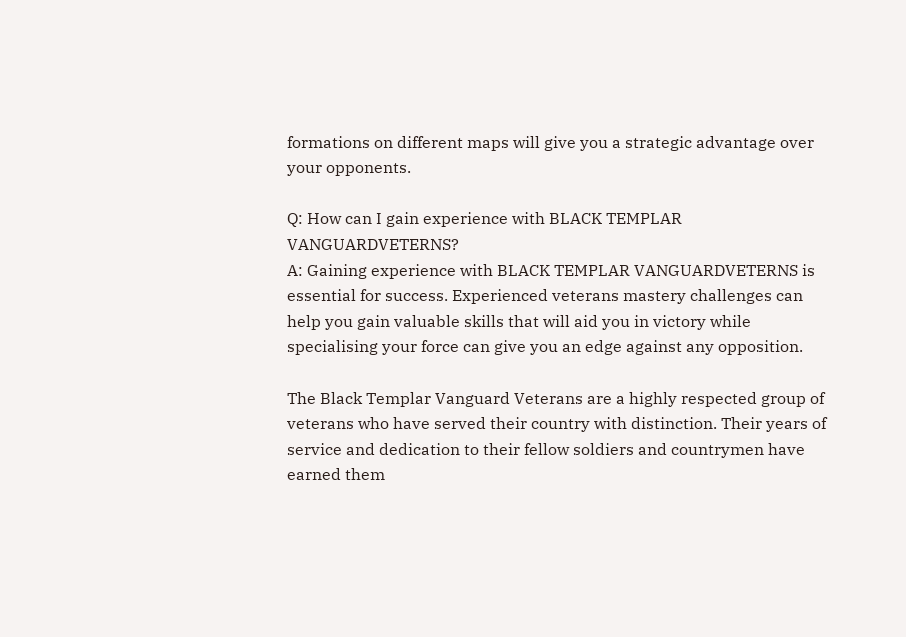formations on different maps will give you a strategic advantage over your opponents.

Q: How can I gain experience with BLACK TEMPLAR VANGUARDVETERNS?
A: Gaining experience with BLACK TEMPLAR VANGUARDVETERNS is essential for success. Experienced veterans mastery challenges can help you gain valuable skills that will aid you in victory while specialising your force can give you an edge against any opposition.

The Black Templar Vanguard Veterans are a highly respected group of veterans who have served their country with distinction. Their years of service and dedication to their fellow soldiers and countrymen have earned them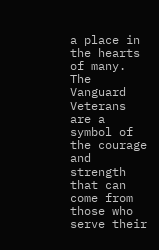a place in the hearts of many. The Vanguard Veterans are a symbol of the courage and strength that can come from those who serve their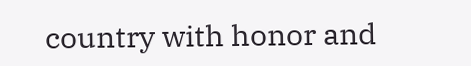country with honor and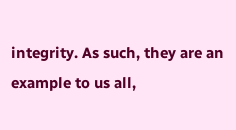integrity. As such, they are an example to us all,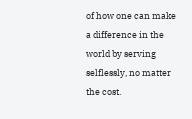of how one can make a difference in the world by serving selflessly, no matter the cost.